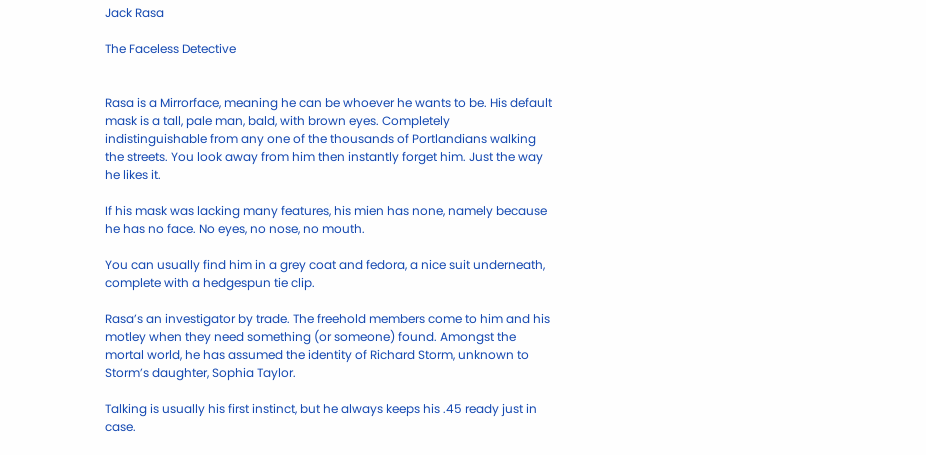Jack Rasa

The Faceless Detective


Rasa is a Mirrorface, meaning he can be whoever he wants to be. His default mask is a tall, pale man, bald, with brown eyes. Completely indistinguishable from any one of the thousands of Portlandians walking the streets. You look away from him then instantly forget him. Just the way he likes it.

If his mask was lacking many features, his mien has none, namely because he has no face. No eyes, no nose, no mouth.

You can usually find him in a grey coat and fedora, a nice suit underneath, complete with a hedgespun tie clip.

Rasa’s an investigator by trade. The freehold members come to him and his motley when they need something (or someone) found. Amongst the mortal world, he has assumed the identity of Richard Storm, unknown to Storm’s daughter, Sophia Taylor.

Talking is usually his first instinct, but he always keeps his .45 ready just in case.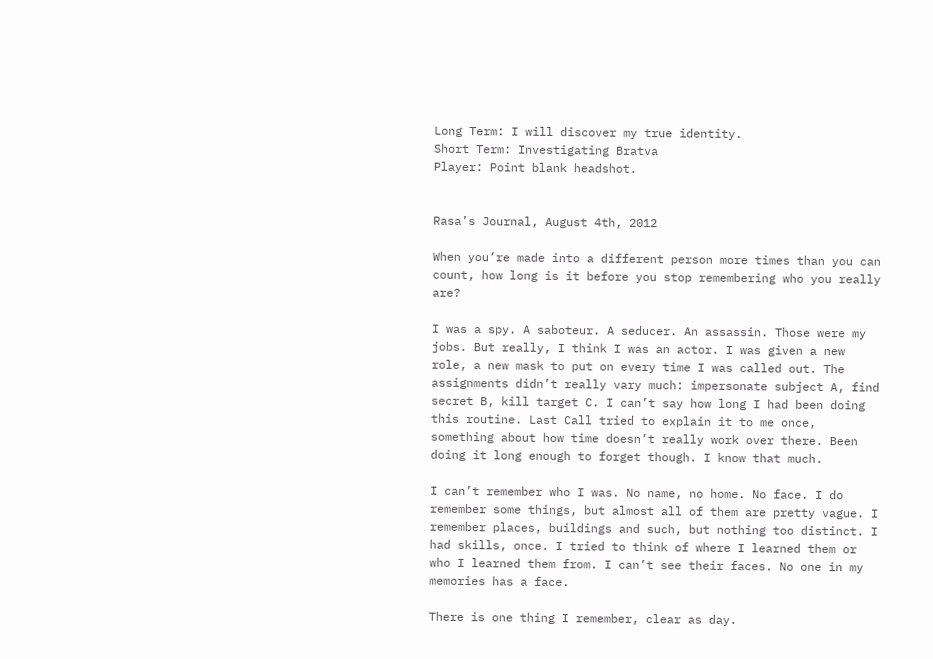Long Term: I will discover my true identity.
Short Term: Investigating Bratva
Player: Point blank headshot.


Rasa’s Journal, August 4th, 2012

When you’re made into a different person more times than you can count, how long is it before you stop remembering who you really are?

I was a spy. A saboteur. A seducer. An assassin. Those were my jobs. But really, I think I was an actor. I was given a new role, a new mask to put on every time I was called out. The assignments didn’t really vary much: impersonate subject A, find secret B, kill target C. I can’t say how long I had been doing this routine. Last Call tried to explain it to me once, something about how time doesn’t really work over there. Been doing it long enough to forget though. I know that much.

I can’t remember who I was. No name, no home. No face. I do remember some things, but almost all of them are pretty vague. I remember places, buildings and such, but nothing too distinct. I had skills, once. I tried to think of where I learned them or who I learned them from. I can’t see their faces. No one in my memories has a face.

There is one thing I remember, clear as day.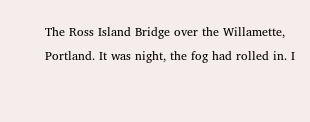The Ross Island Bridge over the Willamette, Portland. It was night, the fog had rolled in. I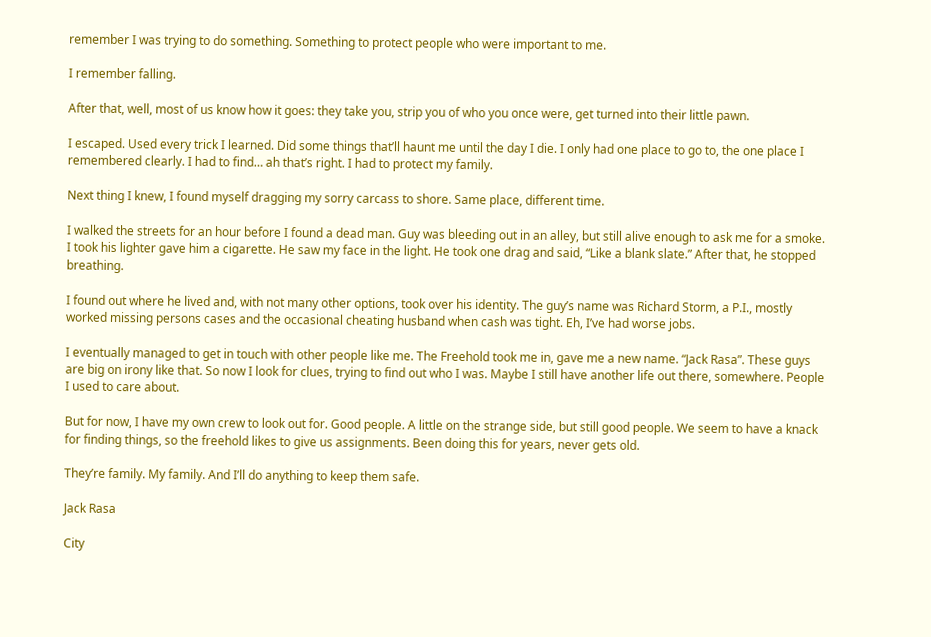remember I was trying to do something. Something to protect people who were important to me.

I remember falling.

After that, well, most of us know how it goes: they take you, strip you of who you once were, get turned into their little pawn.

I escaped. Used every trick I learned. Did some things that’ll haunt me until the day I die. I only had one place to go to, the one place I remembered clearly. I had to find… ah that’s right. I had to protect my family.

Next thing I knew, I found myself dragging my sorry carcass to shore. Same place, different time.

I walked the streets for an hour before I found a dead man. Guy was bleeding out in an alley, but still alive enough to ask me for a smoke. I took his lighter gave him a cigarette. He saw my face in the light. He took one drag and said, “Like a blank slate.” After that, he stopped breathing.

I found out where he lived and, with not many other options, took over his identity. The guy’s name was Richard Storm, a P.I., mostly worked missing persons cases and the occasional cheating husband when cash was tight. Eh, I’ve had worse jobs.

I eventually managed to get in touch with other people like me. The Freehold took me in, gave me a new name. “Jack Rasa”. These guys are big on irony like that. So now I look for clues, trying to find out who I was. Maybe I still have another life out there, somewhere. People I used to care about.

But for now, I have my own crew to look out for. Good people. A little on the strange side, but still good people. We seem to have a knack for finding things, so the freehold likes to give us assignments. Been doing this for years, never gets old.

They’re family. My family. And I’ll do anything to keep them safe.

Jack Rasa

City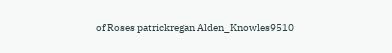of Roses patrickregan Alden_Knowles9510